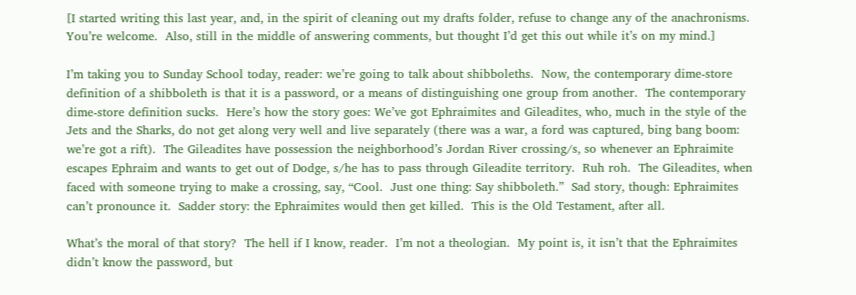[I started writing this last year, and, in the spirit of cleaning out my drafts folder, refuse to change any of the anachronisms.  You’re welcome.  Also, still in the middle of answering comments, but thought I’d get this out while it’s on my mind.]

I’m taking you to Sunday School today, reader: we’re going to talk about shibboleths.  Now, the contemporary dime-store definition of a shibboleth is that it is a password, or a means of distinguishing one group from another.  The contemporary dime-store definition sucks.  Here’s how the story goes: We’ve got Ephraimites and Gileadites, who, much in the style of the Jets and the Sharks, do not get along very well and live separately (there was a war, a ford was captured, bing bang boom: we’re got a rift).  The Gileadites have possession the neighborhood’s Jordan River crossing/s, so whenever an Ephraimite escapes Ephraim and wants to get out of Dodge, s/he has to pass through Gileadite territory.  Ruh roh.  The Gileadites, when faced with someone trying to make a crossing, say, “Cool.  Just one thing: Say shibboleth.”  Sad story, though: Ephraimites can’t pronounce it.  Sadder story: the Ephraimites would then get killed.  This is the Old Testament, after all.

What’s the moral of that story?  The hell if I know, reader.  I’m not a theologian.  My point is, it isn’t that the Ephraimites didn’t know the password, but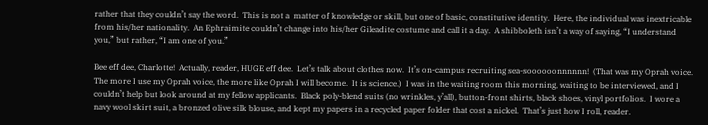rather that they couldn’t say the word.  This is not a  matter of knowledge or skill, but one of basic, constitutive identity.  Here, the individual was inextricable from his/her nationality.  An Ephraimite couldn’t change into his/her Gileadite costume and call it a day.  A shibboleth isn’t a way of saying, “I understand you,” but rather, “I am one of you.”

Bee eff dee, Charlotte!  Actually, reader, HUGE eff dee.  Let’s talk about clothes now.  It’s on-campus recruiting sea-soooooonnnnnn!  (That was my Oprah voice.  The more I use my Oprah voice, the more like Oprah I will become.  It is science.)  I was in the waiting room this morning, waiting to be interviewed, and I couldn’t help but look around at my fellow applicants.  Black poly-blend suits (no wrinkles, y’all), button-front shirts, black shoes, vinyl portfolios.  I wore a navy wool skirt suit, a bronzed olive silk blouse, and kept my papers in a recycled paper folder that cost a nickel.  That’s just how I roll, reader.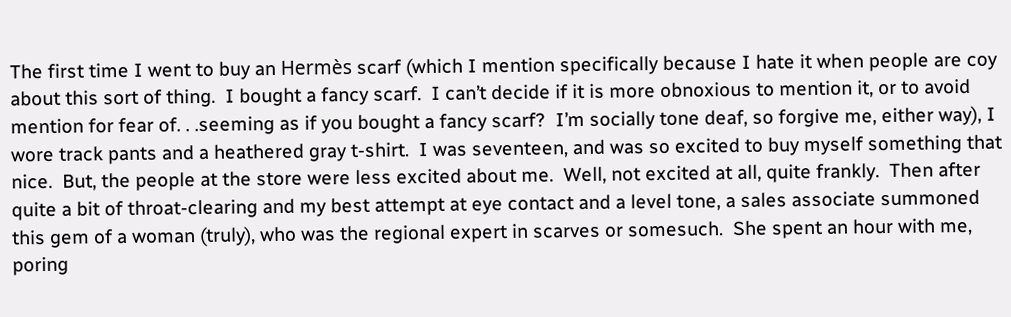The first time I went to buy an Hermès scarf (which I mention specifically because I hate it when people are coy about this sort of thing.  I bought a fancy scarf.  I can’t decide if it is more obnoxious to mention it, or to avoid mention for fear of. . .seeming as if you bought a fancy scarf?  I’m socially tone deaf, so forgive me, either way), I wore track pants and a heathered gray t-shirt.  I was seventeen, and was so excited to buy myself something that nice.  But, the people at the store were less excited about me.  Well, not excited at all, quite frankly.  Then after quite a bit of throat-clearing and my best attempt at eye contact and a level tone, a sales associate summoned this gem of a woman (truly), who was the regional expert in scarves or somesuch.  She spent an hour with me, poring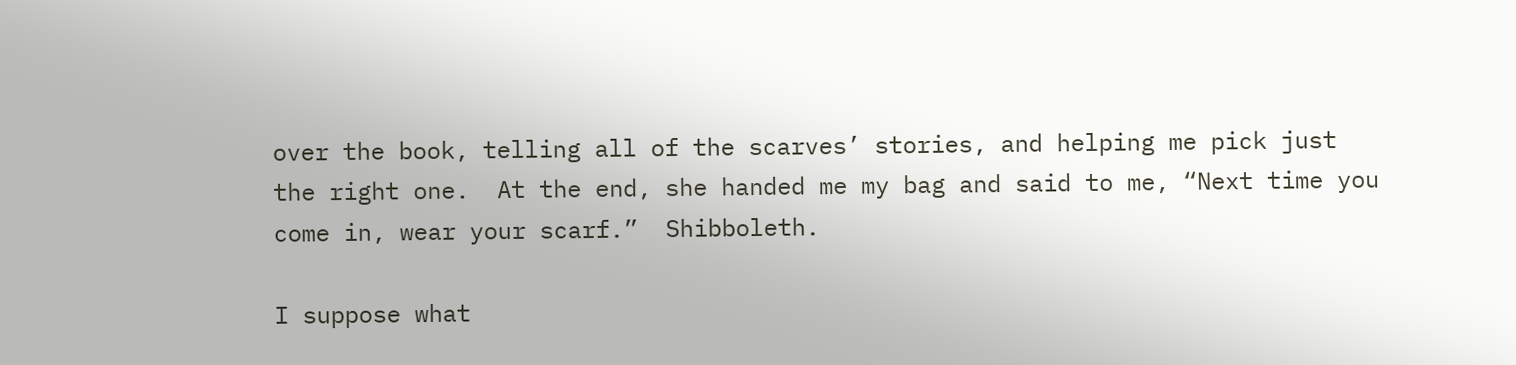over the book, telling all of the scarves’ stories, and helping me pick just the right one.  At the end, she handed me my bag and said to me, “Next time you come in, wear your scarf.”  Shibboleth.

I suppose what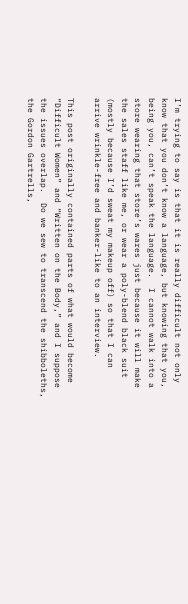I’m trying to say is that it is really difficult not only know that you don’t know a language, but knowing that you, being you, can’t speak the language.  I cannot walk into a store wearing that store’s wares just because it will make the sales staff like me, or wear a poly-blend black suit (mostly because I’d sweat my makeup off) so that I can arrive wrinkle-free and banker-like to an interview.

This post originally contained parts of what would become “Difficult Women” and “Written on the Body,” and I suppose the issues overlap.  Do we sew to transcend the shibboleths, the Gordon Gartrells,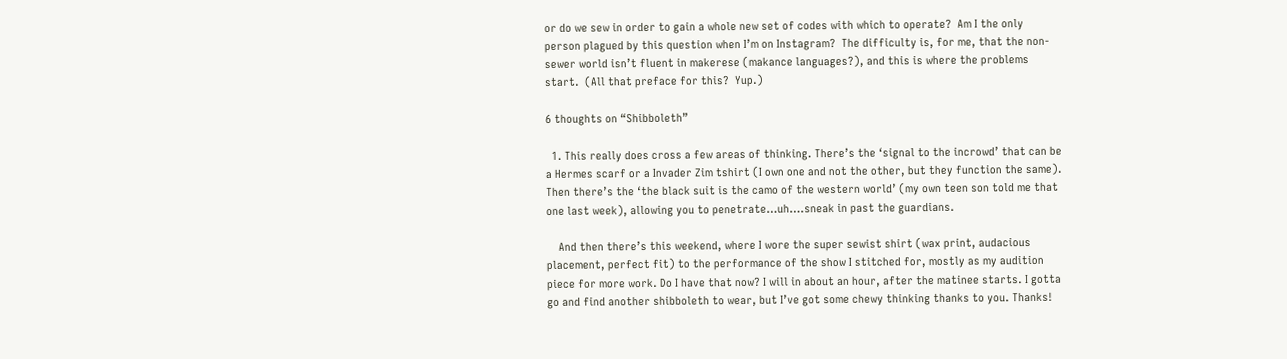or do we sew in order to gain a whole new set of codes with which to operate?  Am I the only person plagued by this question when I’m on Instagram?  The difficulty is, for me, that the non-sewer world isn’t fluent in makerese (makance languages?), and this is where the problems start.  (All that preface for this?  Yup.)

6 thoughts on “Shibboleth”

  1. This really does cross a few areas of thinking. There’s the ‘signal to the incrowd’ that can be a Hermes scarf or a Invader Zim tshirt (I own one and not the other, but they function the same). Then there’s the ‘the black suit is the camo of the western world’ (my own teen son told me that one last week), allowing you to penetrate…uh….sneak in past the guardians.

    And then there’s this weekend, where I wore the super sewist shirt (wax print, audacious placement, perfect fit) to the performance of the show I stitched for, mostly as my audition piece for more work. Do I have that now? I will in about an hour, after the matinee starts. I gotta go and find another shibboleth to wear, but I’ve got some chewy thinking thanks to you. Thanks!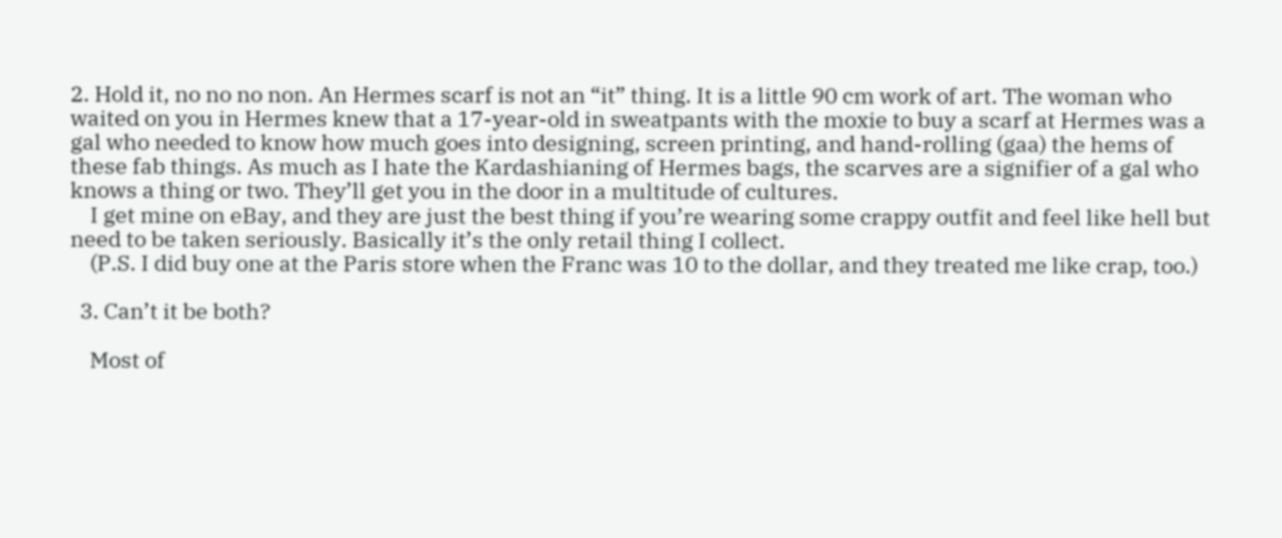2. Hold it, no no no non. An Hermes scarf is not an “it” thing. It is a little 90 cm work of art. The woman who waited on you in Hermes knew that a 17-year-old in sweatpants with the moxie to buy a scarf at Hermes was a gal who needed to know how much goes into designing, screen printing, and hand-rolling (gaa) the hems of these fab things. As much as I hate the Kardashianing of Hermes bags, the scarves are a signifier of a gal who knows a thing or two. They’ll get you in the door in a multitude of cultures.
    I get mine on eBay, and they are just the best thing if you’re wearing some crappy outfit and feel like hell but need to be taken seriously. Basically it’s the only retail thing I collect.
    (P.S. I did buy one at the Paris store when the Franc was 10 to the dollar, and they treated me like crap, too.)

  3. Can’t it be both?

    Most of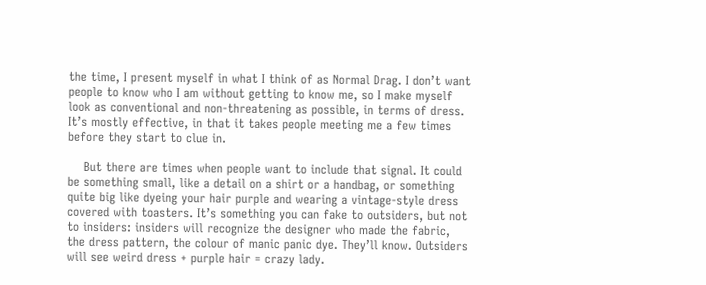the time, I present myself in what I think of as Normal Drag. I don’t want people to know who I am without getting to know me, so I make myself look as conventional and non-threatening as possible, in terms of dress. It’s mostly effective, in that it takes people meeting me a few times before they start to clue in.

    But there are times when people want to include that signal. It could be something small, like a detail on a shirt or a handbag, or something quite big like dyeing your hair purple and wearing a vintage-style dress covered with toasters. It’s something you can fake to outsiders, but not to insiders: insiders will recognize the designer who made the fabric, the dress pattern, the colour of manic panic dye. They’ll know. Outsiders will see weird dress + purple hair = crazy lady.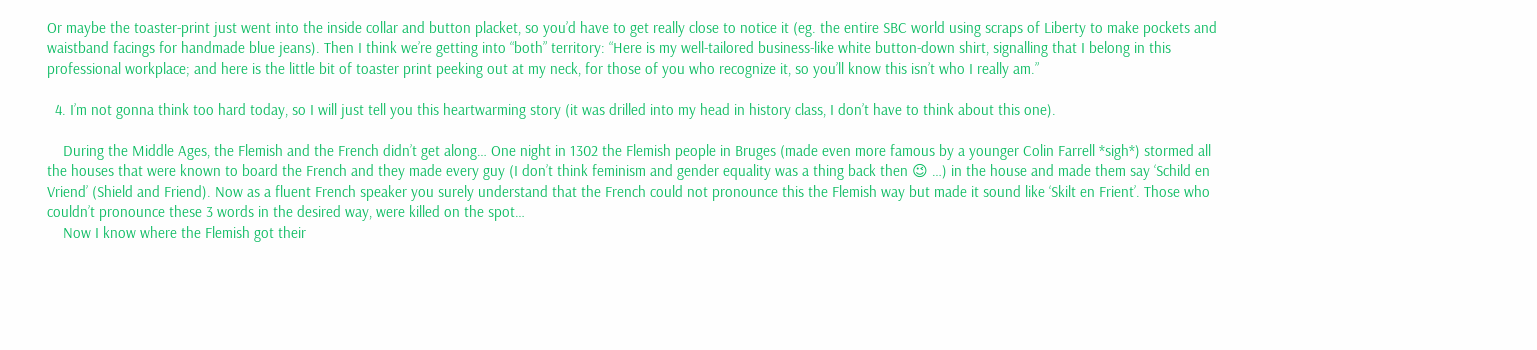Or maybe the toaster-print just went into the inside collar and button placket, so you’d have to get really close to notice it (eg. the entire SBC world using scraps of Liberty to make pockets and waistband facings for handmade blue jeans). Then I think we’re getting into “both” territory: “Here is my well-tailored business-like white button-down shirt, signalling that I belong in this professional workplace; and here is the little bit of toaster print peeking out at my neck, for those of you who recognize it, so you’ll know this isn’t who I really am.”

  4. I’m not gonna think too hard today, so I will just tell you this heartwarming story (it was drilled into my head in history class, I don’t have to think about this one).

    During the Middle Ages, the Flemish and the French didn’t get along… One night in 1302 the Flemish people in Bruges (made even more famous by a younger Colin Farrell *sigh*) stormed all the houses that were known to board the French and they made every guy (I don’t think feminism and gender equality was a thing back then 😉 …) in the house and made them say ‘Schild en Vriend’ (Shield and Friend). Now as a fluent French speaker you surely understand that the French could not pronounce this the Flemish way but made it sound like ‘Skilt en Frient’. Those who couldn’t pronounce these 3 words in the desired way, were killed on the spot…
    Now I know where the Flemish got their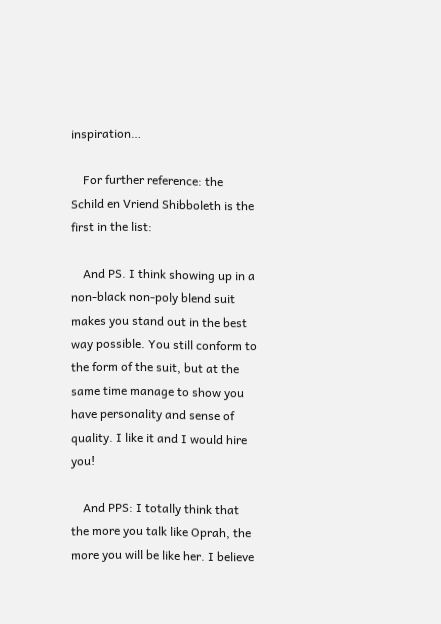inspiration…

    For further reference: the Schild en Vriend Shibboleth is the first in the list:

    And PS. I think showing up in a non-black non-poly blend suit makes you stand out in the best way possible. You still conform to the form of the suit, but at the same time manage to show you have personality and sense of quality. I like it and I would hire you!

    And PPS: I totally think that the more you talk like Oprah, the more you will be like her. I believe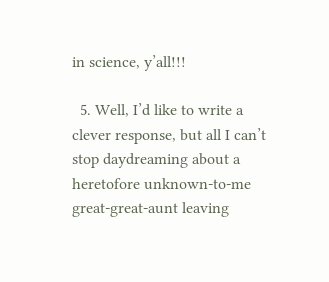in science, y’all!!!

  5. Well, I’d like to write a clever response, but all I can’t stop daydreaming about a heretofore unknown-to-me great-great-aunt leaving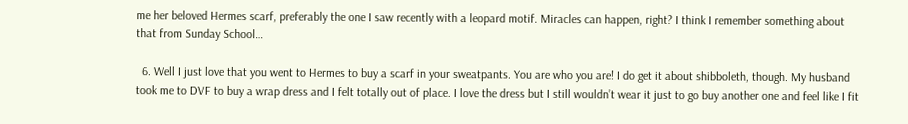me her beloved Hermes scarf, preferably the one I saw recently with a leopard motif. Miracles can happen, right? I think I remember something about that from Sunday School…

  6. Well I just love that you went to Hermes to buy a scarf in your sweatpants. You are who you are! I do get it about shibboleth, though. My husband took me to DVF to buy a wrap dress and I felt totally out of place. I love the dress but I still wouldn’t wear it just to go buy another one and feel like I fit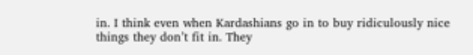in. I think even when Kardashians go in to buy ridiculously nice things they don’t fit in. They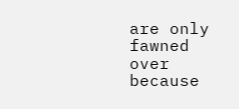are only fawned over because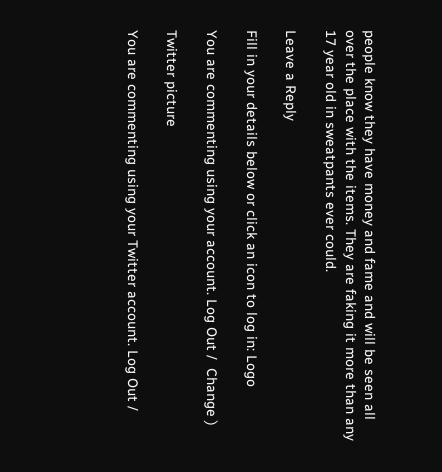people know they have money and fame and will be seen all over the place with the items. They are faking it more than any 17 year old in sweatpants ever could.

Leave a Reply

Fill in your details below or click an icon to log in: Logo

You are commenting using your account. Log Out /  Change )

Twitter picture

You are commenting using your Twitter account. Log Out /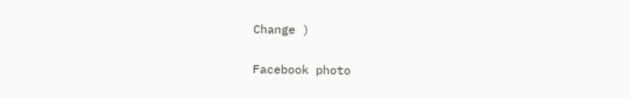Change )

Facebook photo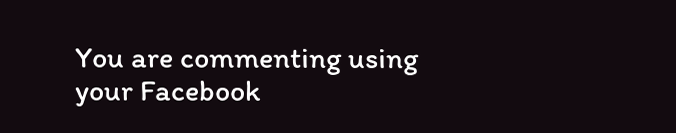You are commenting using your Facebook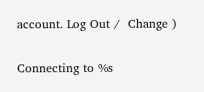account. Log Out /  Change )

Connecting to %s